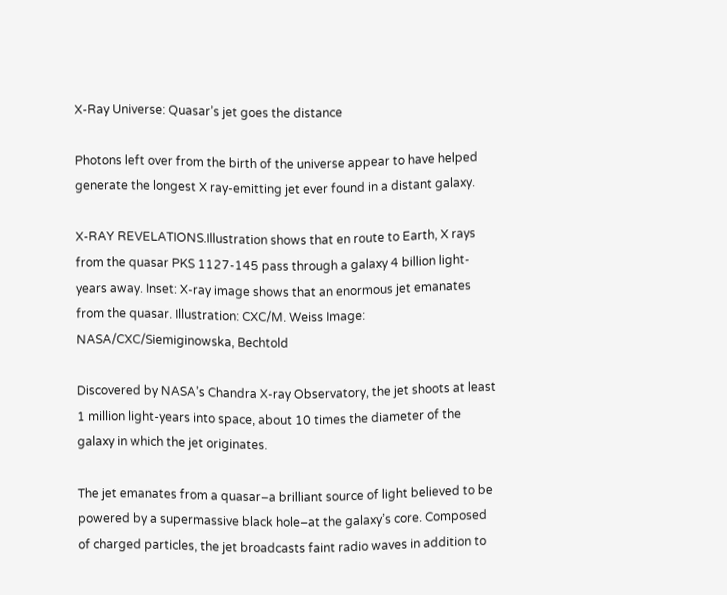X-Ray Universe: Quasar’s jet goes the distance

Photons left over from the birth of the universe appear to have helped generate the longest X ray-emitting jet ever found in a distant galaxy.

X-RAY REVELATIONS.Illustration shows that en route to Earth, X rays from the quasar PKS 1127-145 pass through a galaxy 4 billion light-years away. Inset: X-ray image shows that an enormous jet emanates from the quasar. Illustration: CXC/M. Weiss Image: NASA/CXC/Siemiginowska, Bechtold

Discovered by NASA’s Chandra X-ray Observatory, the jet shoots at least 1 million light-years into space, about 10 times the diameter of the galaxy in which the jet originates.

The jet emanates from a quasar–a brilliant source of light believed to be powered by a supermassive black hole–at the galaxy’s core. Composed of charged particles, the jet broadcasts faint radio waves in addition to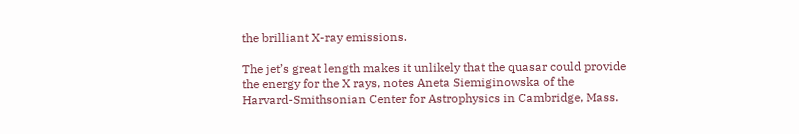the brilliant X-ray emissions.

The jet’s great length makes it unlikely that the quasar could provide the energy for the X rays, notes Aneta Siemiginowska of the Harvard-Smithsonian Center for Astrophysics in Cambridge, Mass.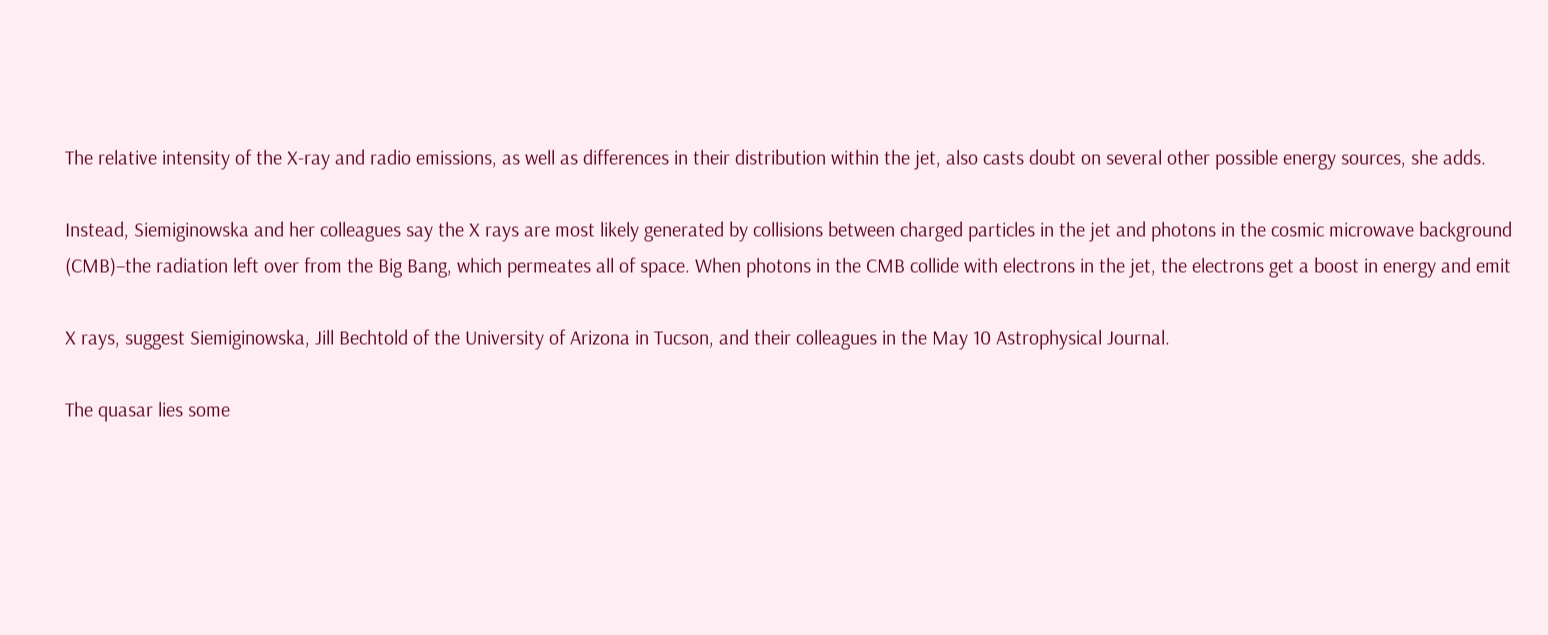The relative intensity of the X-ray and radio emissions, as well as differences in their distribution within the jet, also casts doubt on several other possible energy sources, she adds.

Instead, Siemiginowska and her colleagues say the X rays are most likely generated by collisions between charged particles in the jet and photons in the cosmic microwave background (CMB)–the radiation left over from the Big Bang, which permeates all of space. When photons in the CMB collide with electrons in the jet, the electrons get a boost in energy and emit

X rays, suggest Siemiginowska, Jill Bechtold of the University of Arizona in Tucson, and their colleagues in the May 10 Astrophysical Journal.

The quasar lies some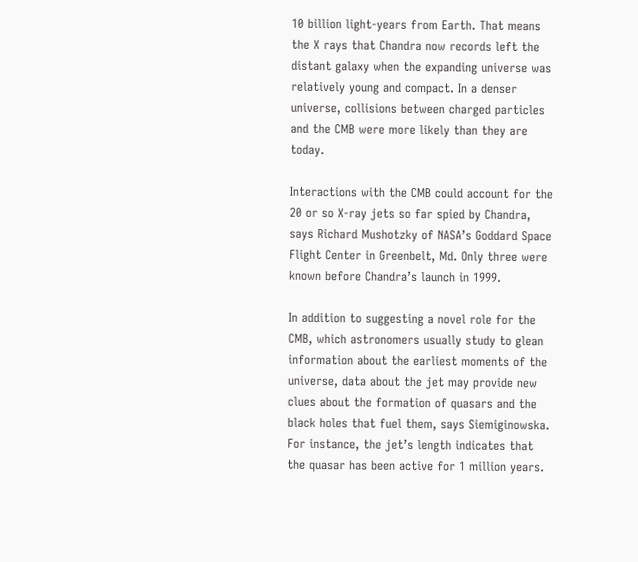10 billion light-years from Earth. That means the X rays that Chandra now records left the distant galaxy when the expanding universe was relatively young and compact. In a denser universe, collisions between charged particles and the CMB were more likely than they are today.

Interactions with the CMB could account for the 20 or so X-ray jets so far spied by Chandra, says Richard Mushotzky of NASA’s Goddard Space Flight Center in Greenbelt, Md. Only three were known before Chandra’s launch in 1999.

In addition to suggesting a novel role for the CMB, which astronomers usually study to glean information about the earliest moments of the universe, data about the jet may provide new clues about the formation of quasars and the black holes that fuel them, says Siemiginowska. For instance, the jet’s length indicates that the quasar has been active for 1 million years.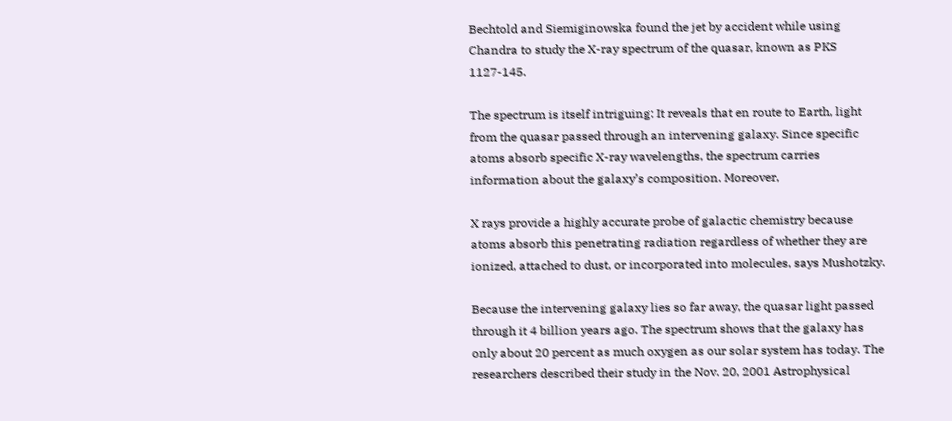Bechtold and Siemiginowska found the jet by accident while using Chandra to study the X-ray spectrum of the quasar, known as PKS 1127-145.

The spectrum is itself intriguing: It reveals that en route to Earth, light from the quasar passed through an intervening galaxy. Since specific atoms absorb specific X-ray wavelengths, the spectrum carries information about the galaxy’s composition. Moreover,

X rays provide a highly accurate probe of galactic chemistry because atoms absorb this penetrating radiation regardless of whether they are ionized, attached to dust, or incorporated into molecules, says Mushotzky.

Because the intervening galaxy lies so far away, the quasar light passed through it 4 billion years ago. The spectrum shows that the galaxy has only about 20 percent as much oxygen as our solar system has today. The researchers described their study in the Nov. 20, 2001 Astrophysical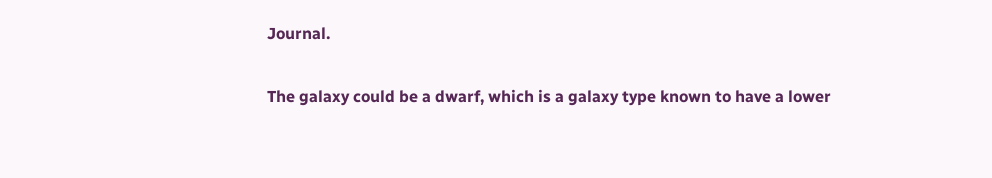Journal.

The galaxy could be a dwarf, which is a galaxy type known to have a lower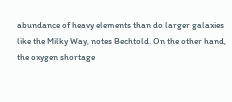abundance of heavy elements than do larger galaxies like the Milky Way, notes Bechtold. On the other hand, the oxygen shortage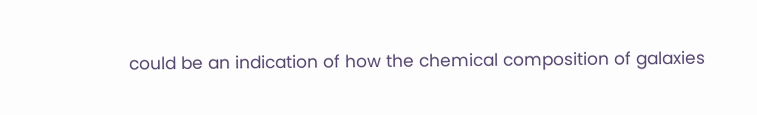could be an indication of how the chemical composition of galaxies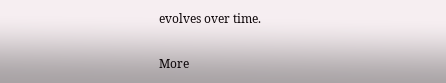evolves over time.

More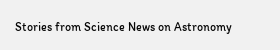Stories from Science News on Astronomy